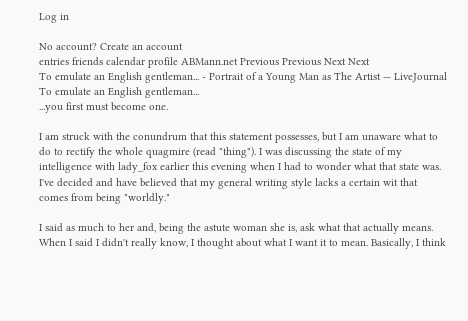Log in

No account? Create an account
entries friends calendar profile ABMann.net Previous Previous Next Next
To emulate an English gentleman... - Portrait of a Young Man as The Artist — LiveJournal
To emulate an English gentleman...
...you first must become one.

I am struck with the conundrum that this statement possesses, but I am unaware what to do to rectify the whole quagmire (read "thing"). I was discussing the state of my intelligence with lady_fox earlier this evening when I had to wonder what that state was. I've decided and have believed that my general writing style lacks a certain wit that comes from being "worldly."

I said as much to her and, being the astute woman she is, ask what that actually means. When I said I didn't really know, I thought about what I want it to mean. Basically, I think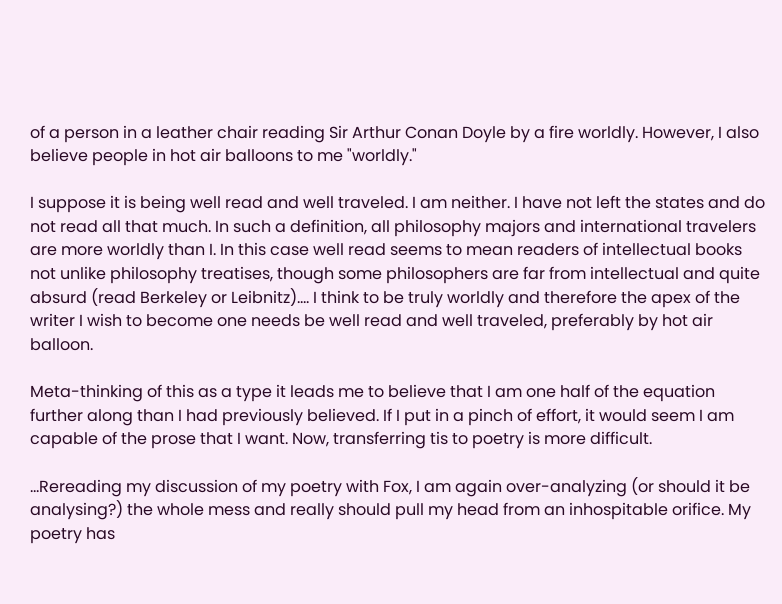of a person in a leather chair reading Sir Arthur Conan Doyle by a fire worldly. However, I also believe people in hot air balloons to me "worldly."

I suppose it is being well read and well traveled. I am neither. I have not left the states and do not read all that much. In such a definition, all philosophy majors and international travelers are more worldly than I. In this case well read seems to mean readers of intellectual books not unlike philosophy treatises, though some philosophers are far from intellectual and quite absurd (read Berkeley or Leibnitz).... I think to be truly worldly and therefore the apex of the writer I wish to become one needs be well read and well traveled, preferably by hot air balloon.

Meta-thinking of this as a type it leads me to believe that I am one half of the equation further along than I had previously believed. If I put in a pinch of effort, it would seem I am capable of the prose that I want. Now, transferring tis to poetry is more difficult.

...Rereading my discussion of my poetry with Fox, I am again over-analyzing (or should it be analysing?) the whole mess and really should pull my head from an inhospitable orifice. My poetry has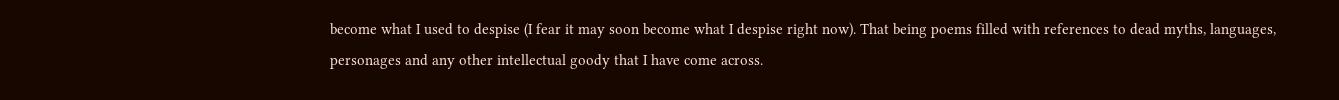become what I used to despise (I fear it may soon become what I despise right now). That being poems filled with references to dead myths, languages, personages and any other intellectual goody that I have come across.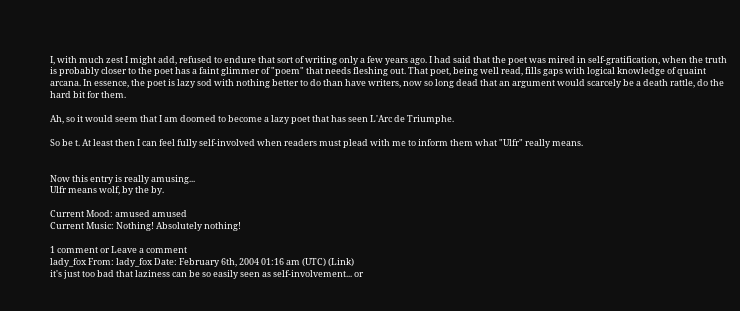I, with much zest I might add, refused to endure that sort of writing only a few years ago. I had said that the poet was mired in self-gratification, when the truth is probably closer to the poet has a faint glimmer of "poem" that needs fleshing out. That poet, being well read, fills gaps with logical knowledge of quaint arcana. In essence, the poet is lazy sod with nothing better to do than have writers, now so long dead that an argument would scarcely be a death rattle, do the hard bit for them.

Ah, so it would seem that I am doomed to become a lazy poet that has seen L'Arc de Triumphe.

So be t. At least then I can feel fully self-involved when readers must plead with me to inform them what "Ulfr" really means.


Now this entry is really amusing...
Ulfr means wolf, by the by.

Current Mood: amused amused
Current Music: Nothing! Absolutely nothing!

1 comment or Leave a comment
lady_fox From: lady_fox Date: February 6th, 2004 01:16 am (UTC) (Link)
it's just too bad that laziness can be so easily seen as self-involvement... or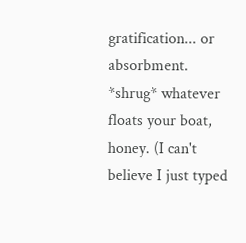gratification... or absorbment. *shrug* whatever floats your boat, honey. (I can't believe I just typed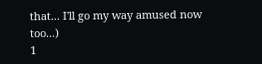that... I'll go my way amused now too...)
1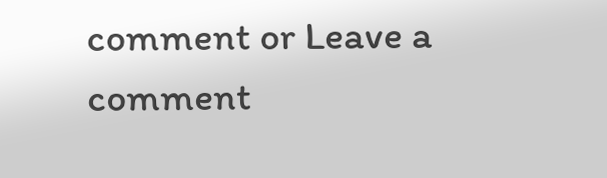comment or Leave a comment